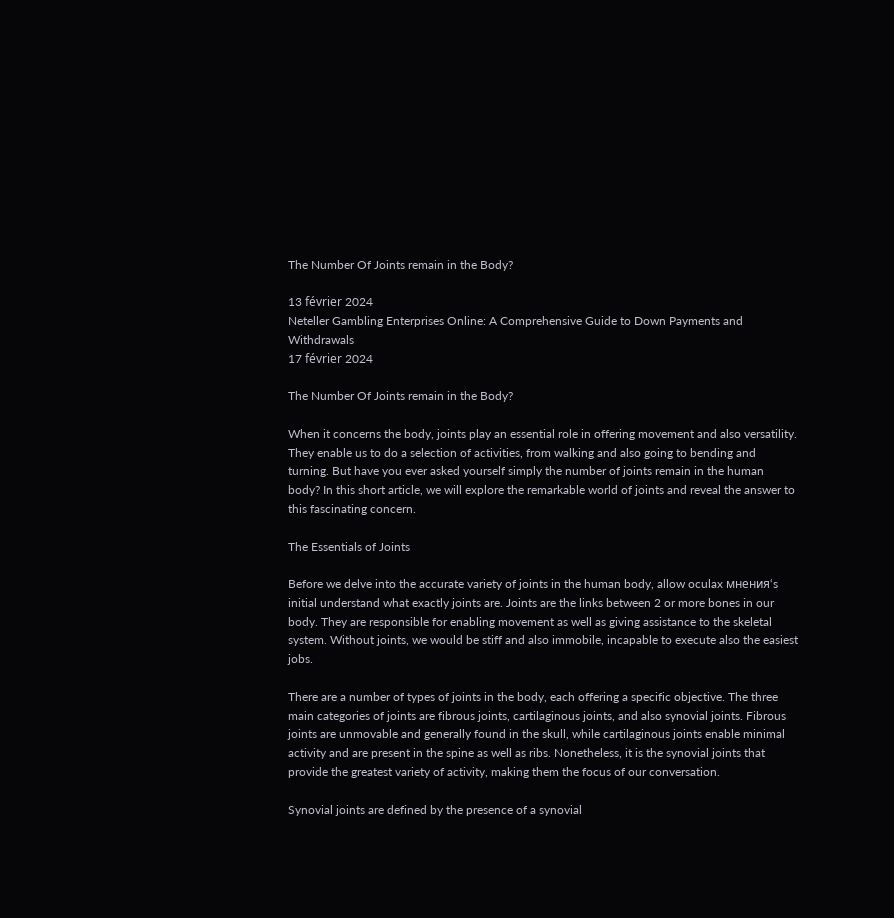The Number Of Joints remain in the Body?

13 février 2024
Neteller Gambling Enterprises Online: A Comprehensive Guide to Down Payments and Withdrawals
17 février 2024

The Number Of Joints remain in the Body?

When it concerns the body, joints play an essential role in offering movement and also versatility. They enable us to do a selection of activities, from walking and also going to bending and turning. But have you ever asked yourself simply the number of joints remain in the human body? In this short article, we will explore the remarkable world of joints and reveal the answer to this fascinating concern.

The Essentials of Joints

Before we delve into the accurate variety of joints in the human body, allow oculax мнения‘s initial understand what exactly joints are. Joints are the links between 2 or more bones in our body. They are responsible for enabling movement as well as giving assistance to the skeletal system. Without joints, we would be stiff and also immobile, incapable to execute also the easiest jobs.

There are a number of types of joints in the body, each offering a specific objective. The three main categories of joints are fibrous joints, cartilaginous joints, and also synovial joints. Fibrous joints are unmovable and generally found in the skull, while cartilaginous joints enable minimal activity and are present in the spine as well as ribs. Nonetheless, it is the synovial joints that provide the greatest variety of activity, making them the focus of our conversation.

Synovial joints are defined by the presence of a synovial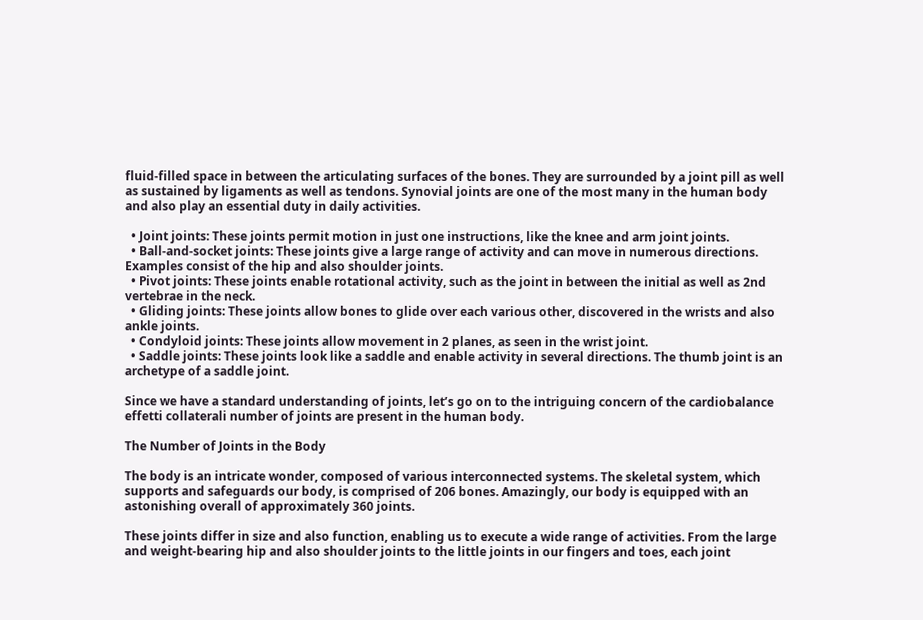fluid-filled space in between the articulating surfaces of the bones. They are surrounded by a joint pill as well as sustained by ligaments as well as tendons. Synovial joints are one of the most many in the human body and also play an essential duty in daily activities.

  • Joint joints: These joints permit motion in just one instructions, like the knee and arm joint joints.
  • Ball-and-socket joints: These joints give a large range of activity and can move in numerous directions. Examples consist of the hip and also shoulder joints.
  • Pivot joints: These joints enable rotational activity, such as the joint in between the initial as well as 2nd vertebrae in the neck.
  • Gliding joints: These joints allow bones to glide over each various other, discovered in the wrists and also ankle joints.
  • Condyloid joints: These joints allow movement in 2 planes, as seen in the wrist joint.
  • Saddle joints: These joints look like a saddle and enable activity in several directions. The thumb joint is an archetype of a saddle joint.

Since we have a standard understanding of joints, let’s go on to the intriguing concern of the cardiobalance effetti collaterali number of joints are present in the human body.

The Number of Joints in the Body

The body is an intricate wonder, composed of various interconnected systems. The skeletal system, which supports and safeguards our body, is comprised of 206 bones. Amazingly, our body is equipped with an astonishing overall of approximately 360 joints.

These joints differ in size and also function, enabling us to execute a wide range of activities. From the large and weight-bearing hip and also shoulder joints to the little joints in our fingers and toes, each joint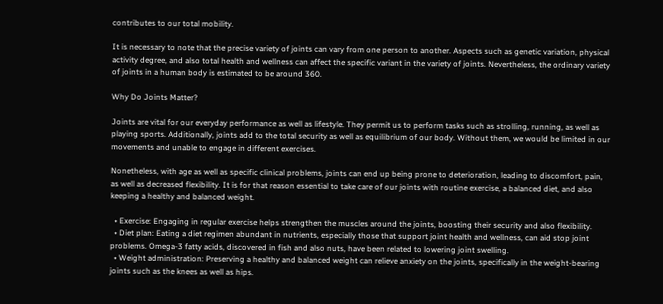contributes to our total mobility.

It is necessary to note that the precise variety of joints can vary from one person to another. Aspects such as genetic variation, physical activity degree, and also total health and wellness can affect the specific variant in the variety of joints. Nevertheless, the ordinary variety of joints in a human body is estimated to be around 360.

Why Do Joints Matter?

Joints are vital for our everyday performance as well as lifestyle. They permit us to perform tasks such as strolling, running, as well as playing sports. Additionally, joints add to the total security as well as equilibrium of our body. Without them, we would be limited in our movements and unable to engage in different exercises.

Nonetheless, with age as well as specific clinical problems, joints can end up being prone to deterioration, leading to discomfort, pain, as well as decreased flexibility. It is for that reason essential to take care of our joints with routine exercise, a balanced diet, and also keeping a healthy and balanced weight.

  • Exercise: Engaging in regular exercise helps strengthen the muscles around the joints, boosting their security and also flexibility.
  • Diet plan: Eating a diet regimen abundant in nutrients, especially those that support joint health and wellness, can aid stop joint problems. Omega-3 fatty acids, discovered in fish and also nuts, have been related to lowering joint swelling.
  • Weight administration: Preserving a healthy and balanced weight can relieve anxiety on the joints, specifically in the weight-bearing joints such as the knees as well as hips.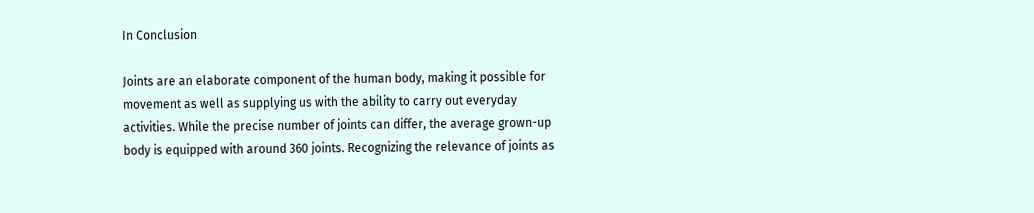In Conclusion

Joints are an elaborate component of the human body, making it possible for movement as well as supplying us with the ability to carry out everyday activities. While the precise number of joints can differ, the average grown-up body is equipped with around 360 joints. Recognizing the relevance of joints as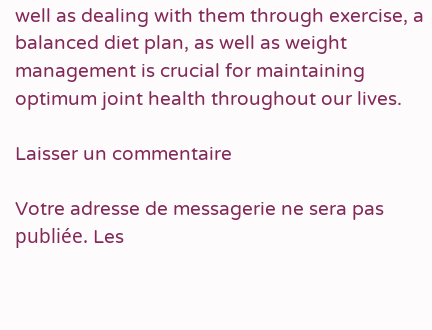well as dealing with them through exercise, a balanced diet plan, as well as weight management is crucial for maintaining optimum joint health throughout our lives.

Laisser un commentaire

Votre adresse de messagerie ne sera pas publiée. Les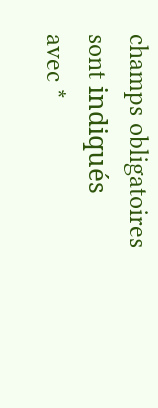champs obligatoires sont indiqués avec *